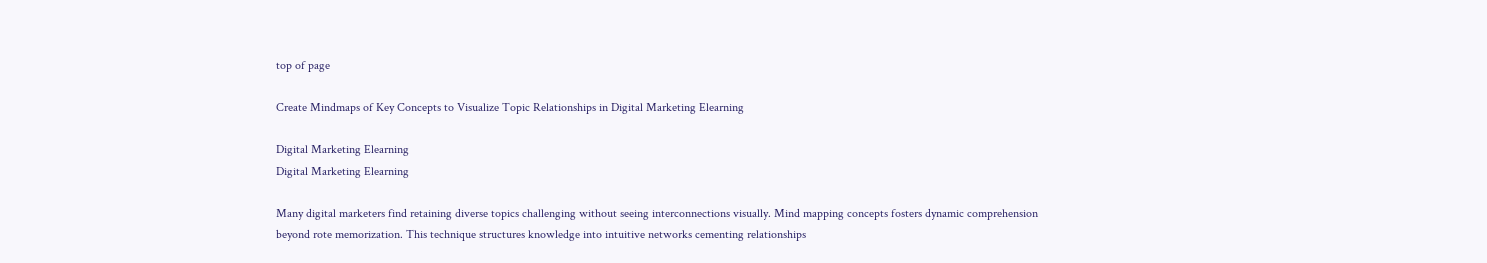top of page

Create Mindmaps of Key Concepts to Visualize Topic Relationships in Digital Marketing Elearning

Digital Marketing Elearning
Digital Marketing Elearning

Many digital marketers find retaining diverse topics challenging without seeing interconnections visually. Mind mapping concepts fosters dynamic comprehension beyond rote memorization. This technique structures knowledge into intuitive networks cementing relationships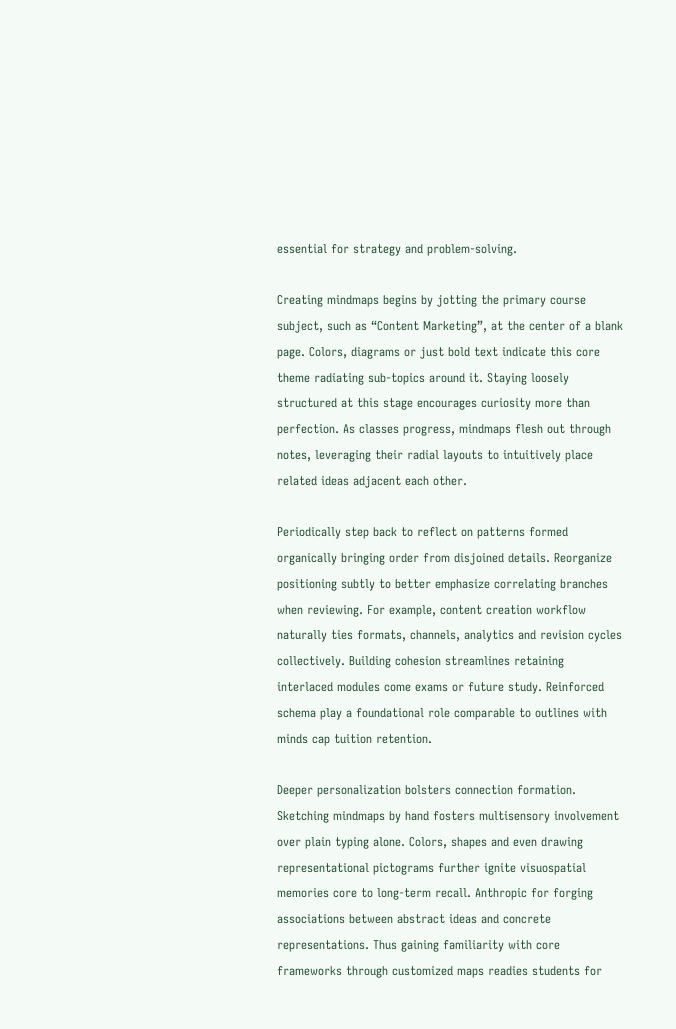essential for strategy and problem-solving.

Creating mindmaps begins by jotting the primary course subject, such as “Content Marketing”, at the center of a blank page. Colors, diagrams or just bold text indicate this core theme radiating sub-topics around it. Staying loosely structured at this stage encourages curiosity more than perfection. As classes progress, mindmaps flesh out through notes, leveraging their radial layouts to intuitively place related ideas adjacent each other.

Periodically step back to reflect on patterns formed organically bringing order from disjoined details. Reorganize positioning subtly to better emphasize correlating branches when reviewing. For example, content creation workflow naturally ties formats, channels, analytics and revision cycles collectively. Building cohesion streamlines retaining interlaced modules come exams or future study. Reinforced schema play a foundational role comparable to outlines with minds cap tuition retention.

Deeper personalization bolsters connection formation. Sketching mindmaps by hand fosters multisensory involvement over plain typing alone. Colors, shapes and even drawing representational pictograms further ignite visuospatial memories core to long-term recall. Anthropic for forging associations between abstract ideas and concrete representations. Thus gaining familiarity with core frameworks through customized maps readies students for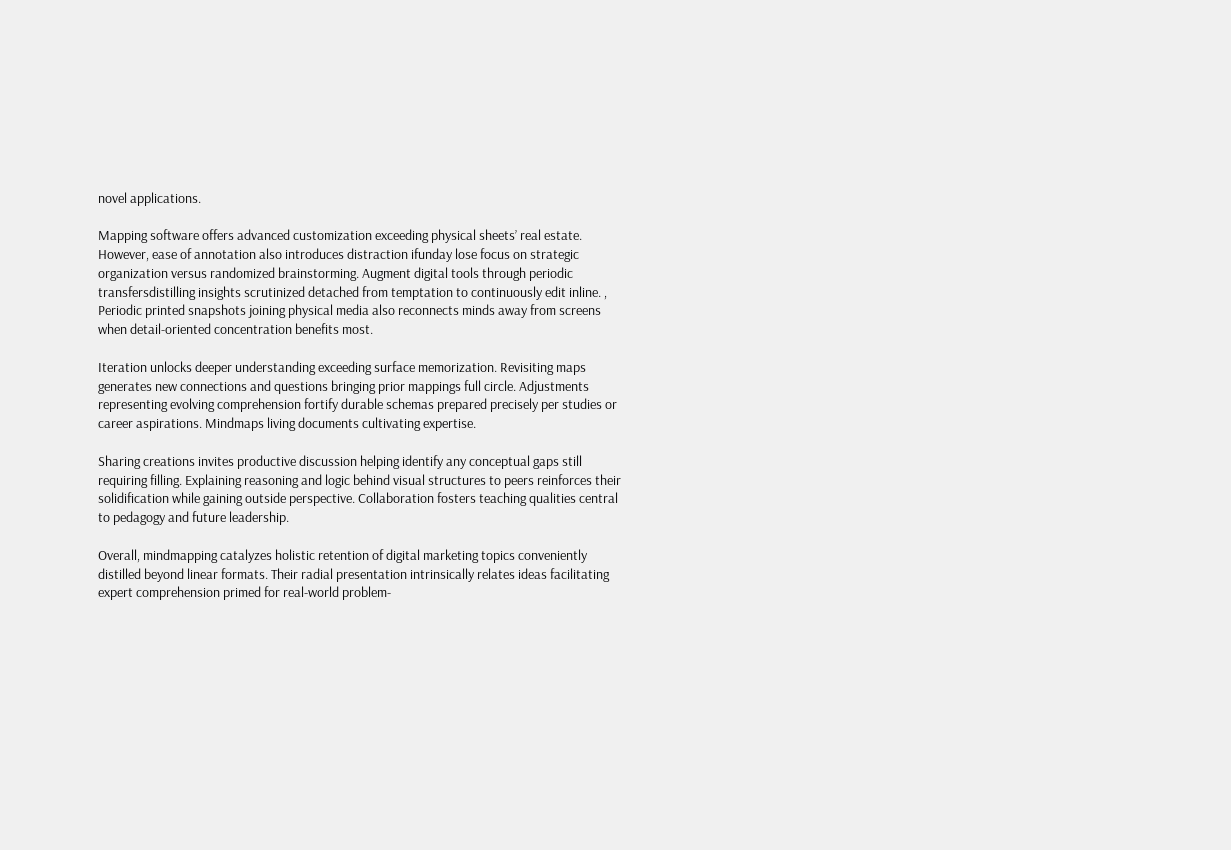novel applications.

Mapping software offers advanced customization exceeding physical sheets’ real estate. However, ease of annotation also introduces distraction ifunday lose focus on strategic organization versus randomized brainstorming. Augment digital tools through periodic transfersdistilling insights scrutinized detached from temptation to continuously edit inline. , Periodic printed snapshots joining physical media also reconnects minds away from screens when detail-oriented concentration benefits most.

Iteration unlocks deeper understanding exceeding surface memorization. Revisiting maps generates new connections and questions bringing prior mappings full circle. Adjustments representing evolving comprehension fortify durable schemas prepared precisely per studies or career aspirations. Mindmaps living documents cultivating expertise.

Sharing creations invites productive discussion helping identify any conceptual gaps still requiring filling. Explaining reasoning and logic behind visual structures to peers reinforces their solidification while gaining outside perspective. Collaboration fosters teaching qualities central to pedagogy and future leadership.

Overall, mindmapping catalyzes holistic retention of digital marketing topics conveniently distilled beyond linear formats. Their radial presentation intrinsically relates ideas facilitating expert comprehension primed for real-world problem-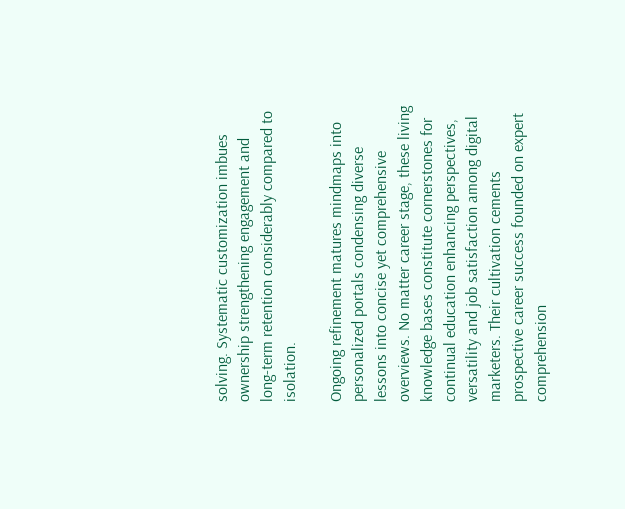solving. Systematic customization imbues ownership strengthening engagement and long-term retention considerably compared to isolation.

Ongoing refinement matures mindmaps into personalized portals condensing diverse lessons into concise yet comprehensive overviews. No matter career stage, these living knowledge bases constitute cornerstones for continual education enhancing perspectives, versatility and job satisfaction among digital marketers. Their cultivation cements prospective career success founded on expert comprehension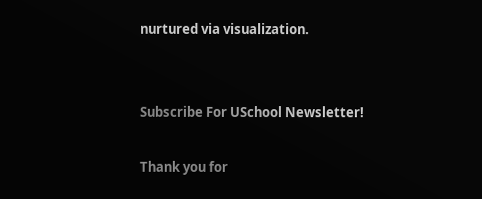nurtured via visualization.


Subscribe For USchool Newsletter!

Thank you for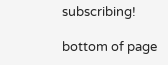subscribing!

bottom of page